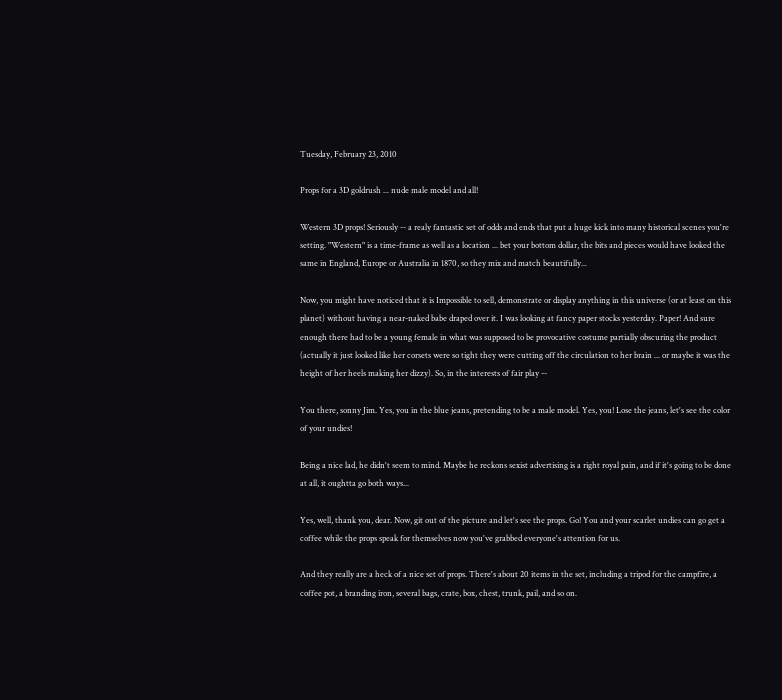Tuesday, February 23, 2010

Props for a 3D goldrush ... nude male model and all!

Western 3D props! Seriously -- a realy fantastic set of odds and ends that put a huge kick into many historical scenes you're setting. "Western" is a time-frame as well as a location ... bet your bottom dollar, the bits and pieces would have looked the same in England, Europe or Australia in 1870, so they mix and match beautifully...

Now, you might have noticed that it is Impossible to sell, demonstrate or display anything in this universe (or at least on this planet) without having a near-naked babe draped over it. I was looking at fancy paper stocks yesterday. Paper! And sure enough there had to be a young female in what was supposed to be provocative costume partially obscuring the product (actually it just looked like her corsets were so tight they were cutting off the circulation to her brain ... or maybe it was the height of her heels making her dizzy). So, in the interests of fair play --

You there, sonny Jim. Yes, you in the blue jeans, pretending to be a male model. Yes, you! Lose the jeans, let's see the color of your undies!

Being a nice lad, he didn't seem to mind. Maybe he reckons sexist advertising is a right royal pain, and if it's going to be done at all, it oughtta go both ways...

Yes, well, thank you, dear. Now, git out of the picture and let's see the props. Go! You and your scarlet undies can go get a coffee while the props speak for themselves now you've grabbed everyone's attention for us.

And they really are a heck of a nice set of props. There's about 20 items in the set, including a tripod for the campfire, a coffee pot, a branding iron, several bags, crate, box, chest, trunk, pail, and so on.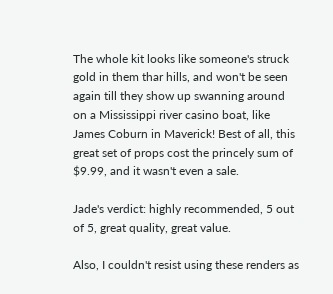The whole kit looks like someone's struck gold in them thar hills, and won't be seen again till they show up swanning around on a Mississippi river casino boat, like James Coburn in Maverick! Best of all, this great set of props cost the princely sum of $9.99, and it wasn't even a sale.

Jade's verdict: highly recommended, 5 out of 5, great quality, great value.

Also, I couldn't resist using these renders as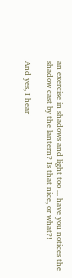an exercise in shadows and light too ... have you notices the shadow cast by the lantern? Is that nice, or what?!

And yes, I hear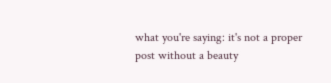what you're saying: it's not a proper post without a beauty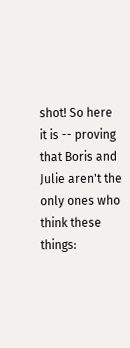shot! So here it is -- proving that Boris and Julie aren't the only ones who think these things: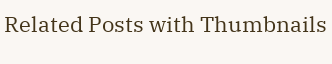Related Posts with Thumbnails